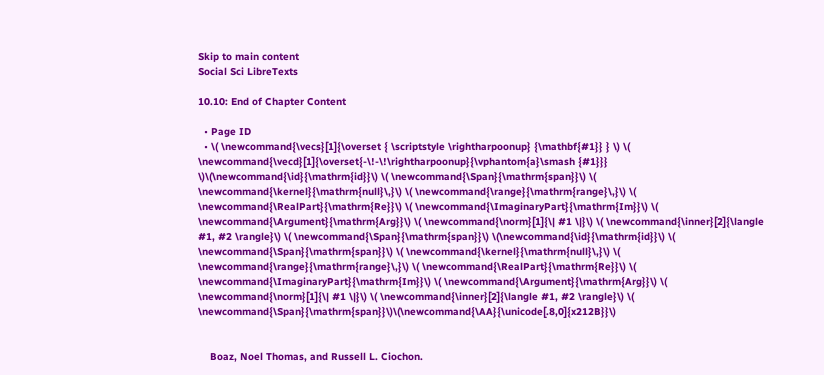Skip to main content
Social Sci LibreTexts

10.10: End of Chapter Content

  • Page ID
  • \( \newcommand{\vecs}[1]{\overset { \scriptstyle \rightharpoonup} {\mathbf{#1}} } \) \( \newcommand{\vecd}[1]{\overset{-\!-\!\rightharpoonup}{\vphantom{a}\smash {#1}}} \)\(\newcommand{\id}{\mathrm{id}}\) \( \newcommand{\Span}{\mathrm{span}}\) \( \newcommand{\kernel}{\mathrm{null}\,}\) \( \newcommand{\range}{\mathrm{range}\,}\) \( \newcommand{\RealPart}{\mathrm{Re}}\) \( \newcommand{\ImaginaryPart}{\mathrm{Im}}\) \( \newcommand{\Argument}{\mathrm{Arg}}\) \( \newcommand{\norm}[1]{\| #1 \|}\) \( \newcommand{\inner}[2]{\langle #1, #2 \rangle}\) \( \newcommand{\Span}{\mathrm{span}}\) \(\newcommand{\id}{\mathrm{id}}\) \( \newcommand{\Span}{\mathrm{span}}\) \( \newcommand{\kernel}{\mathrm{null}\,}\) \( \newcommand{\range}{\mathrm{range}\,}\) \( \newcommand{\RealPart}{\mathrm{Re}}\) \( \newcommand{\ImaginaryPart}{\mathrm{Im}}\) \( \newcommand{\Argument}{\mathrm{Arg}}\) \( \newcommand{\norm}[1]{\| #1 \|}\) \( \newcommand{\inner}[2]{\langle #1, #2 \rangle}\) \( \newcommand{\Span}{\mathrm{span}}\)\(\newcommand{\AA}{\unicode[.8,0]{x212B}}\)


    Boaz, Noel Thomas, and Russell L. Ciochon.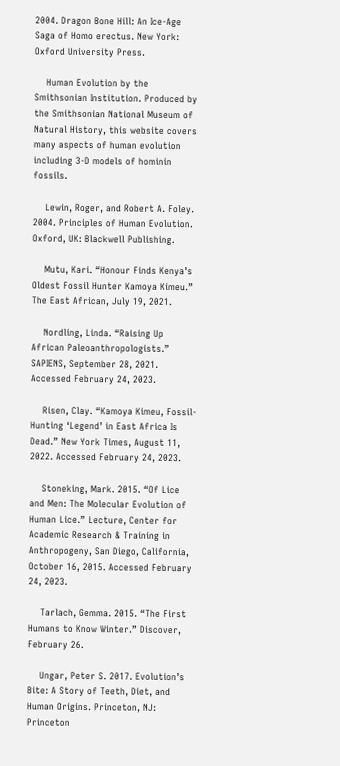2004. Dragon Bone Hill: An Ice-Age Saga of Homo erectus. New York: Oxford University Press.

    Human Evolution by the Smithsonian Institution. Produced by the Smithsonian National Museum of Natural History, this website covers many aspects of human evolution including 3-D models of hominin fossils.

    Lewin, Roger, and Robert A. Foley. 2004. Principles of Human Evolution. Oxford, UK: Blackwell Publishing.

    Mutu, Kari. “Honour Finds Kenya’s Oldest Fossil Hunter Kamoya Kimeu.” The East African, July 19, 2021.

    Nordling, Linda. “Raising Up African Paleoanthropologists.” SAPIENS, September 28, 2021. Accessed February 24, 2023.

    Risen, Clay. “Kamoya Kimeu, Fossil-Hunting ‘Legend’ in East Africa Is Dead.” New York Times, August 11, 2022. Accessed February 24, 2023.

    Stoneking, Mark. 2015. “Of Lice and Men: The Molecular Evolution of Human Lice.” Lecture, Center for Academic Research & Training in Anthropogeny, San Diego, California, October 16, 2015. Accessed February 24, 2023.

    Tarlach, Gemma. 2015. “The First Humans to Know Winter.” Discover, February 26.

    Ungar, Peter S. 2017. Evolution’s Bite: A Story of Teeth, Diet, and Human Origins. Princeton, NJ: Princeton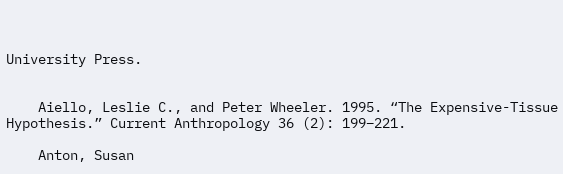University Press.


    Aiello, Leslie C., and Peter Wheeler. 1995. “The Expensive-Tissue Hypothesis.” Current Anthropology 36 (2): 199–221.

    Anton, Susan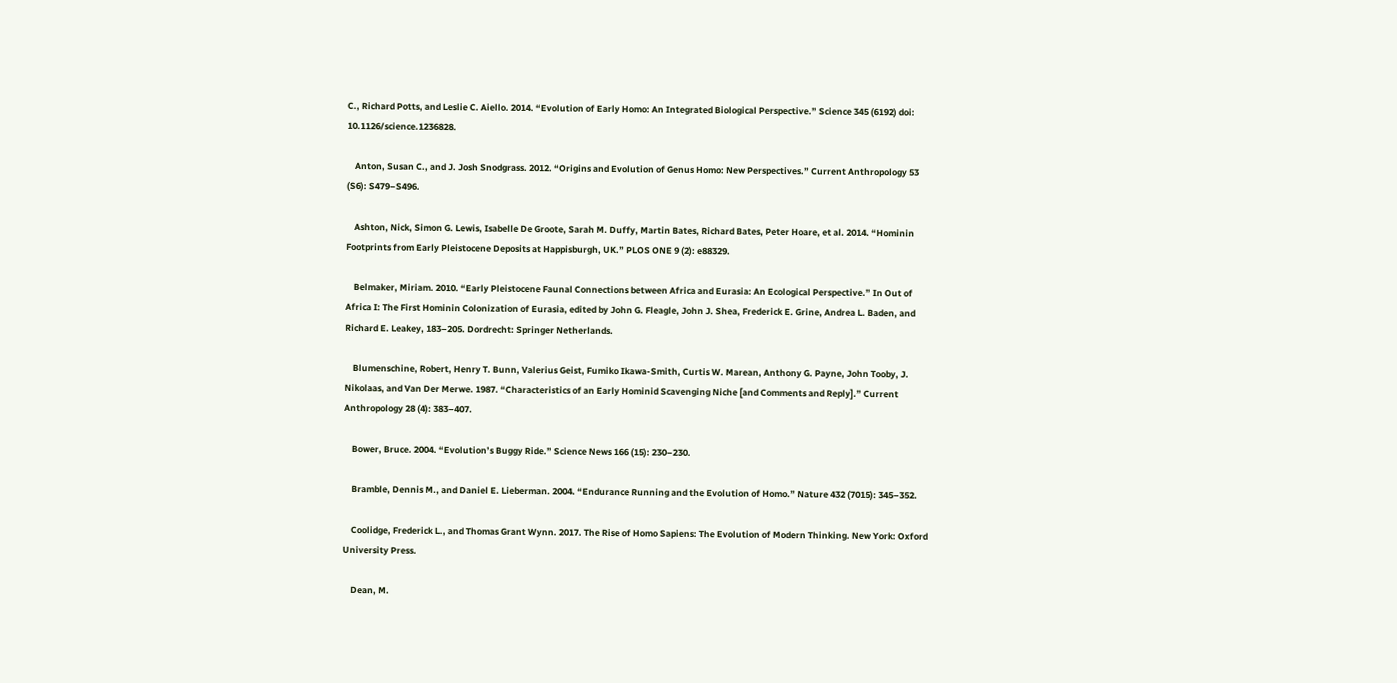C., Richard Potts, and Leslie C. Aiello. 2014. “Evolution of Early Homo: An Integrated Biological Perspective.” Science 345 (6192) doi: 10.1126/science.1236828.

    Anton, Susan C., and J. Josh Snodgrass. 2012. “Origins and Evolution of Genus Homo: New Perspectives.” Current Anthropology 53 (S6): S479–S496.

    Ashton, Nick, Simon G. Lewis, Isabelle De Groote, Sarah M. Duffy, Martin Bates, Richard Bates, Peter Hoare, et al. 2014. “Hominin Footprints from Early Pleistocene Deposits at Happisburgh, UK.” PLOS ONE 9 (2): e88329.

    Belmaker, Miriam. 2010. “Early Pleistocene Faunal Connections between Africa and Eurasia: An Ecological Perspective.” In Out of Africa I: The First Hominin Colonization of Eurasia, edited by John G. Fleagle, John J. Shea, Frederick E. Grine, Andrea L. Baden, and Richard E. Leakey, 183–205. Dordrecht: Springer Netherlands.

    Blumenschine, Robert, Henry T. Bunn, Valerius Geist, Fumiko Ikawa-Smith, Curtis W. Marean, Anthony G. Payne, John Tooby, J. Nikolaas, and Van Der Merwe. 1987. “Characteristics of an Early Hominid Scavenging Niche [and Comments and Reply].” Current Anthropology 28 (4): 383–407.

    Bower, Bruce. 2004. “Evolution’s Buggy Ride.” Science News 166 (15): 230–230.

    Bramble, Dennis M., and Daniel E. Lieberman. 2004. “Endurance Running and the Evolution of Homo.” Nature 432 (7015): 345–352.

    Coolidge, Frederick L., and Thomas Grant Wynn. 2017. The Rise of Homo Sapiens: The Evolution of Modern Thinking. New York: Oxford University Press.

    Dean, M.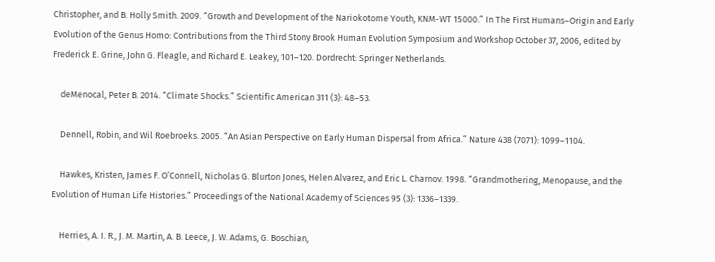Christopher, and B. Holly Smith. 2009. “Growth and Development of the Nariokotome Youth, KNM-WT 15000.” In The First Humans–Origin and Early Evolution of the Genus Homo: Contributions from the Third Stony Brook Human Evolution Symposium and Workshop October 37, 2006, edited by Frederick E. Grine, John G. Fleagle, and Richard E. Leakey, 101–120. Dordrecht: Springer Netherlands.

    deMenocal, Peter B. 2014. “Climate Shocks.” Scientific American 311 (3): 48–53.

    Dennell, Robin, and Wil Roebroeks. 2005. “An Asian Perspective on Early Human Dispersal from Africa.” Nature 438 (7071): 1099–1104.

    Hawkes, Kristen, James F. O’Connell, Nicholas G. Blurton Jones, Helen Alvarez, and Eric L. Charnov. 1998. “Grandmothering, Menopause, and the Evolution of Human Life Histories.” Proceedings of the National Academy of Sciences 95 (3): 1336–1339.

    Herries, A. I. R., J. M. Martin, A. B. Leece, J. W. Adams, G. Boschian,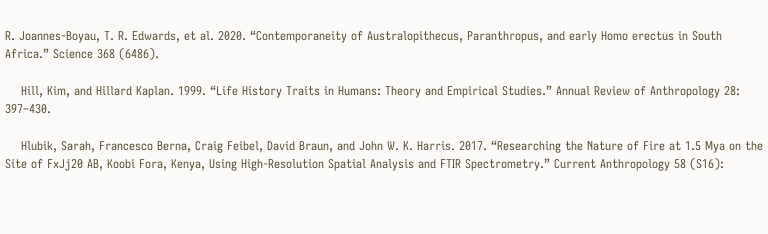R. Joannes-Boyau, T. R. Edwards, et al. 2020. “Contemporaneity of Australopithecus, Paranthropus, and early Homo erectus in South Africa.” Science 368 (6486).

    Hill, Kim, and Hillard Kaplan. 1999. “Life History Traits in Humans: Theory and Empirical Studies.” Annual Review of Anthropology 28: 397–430.

    Hlubik, Sarah, Francesco Berna, Craig Feibel, David Braun, and John W. K. Harris. 2017. “Researching the Nature of Fire at 1.5 Mya on the Site of FxJj20 AB, Koobi Fora, Kenya, Using High-Resolution Spatial Analysis and FTIR Spectrometry.” Current Anthropology 58 (S16):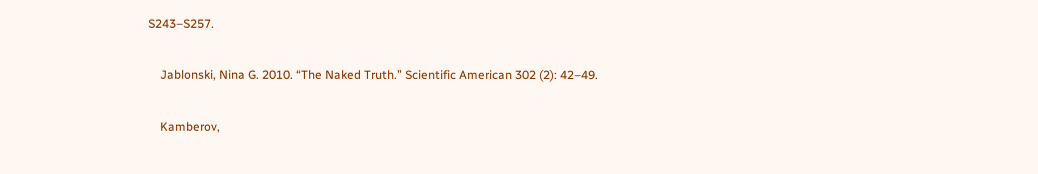S243–S257.

    Jablonski, Nina G. 2010. “The Naked Truth.” Scientific American 302 (2): 42–49.

    Kamberov,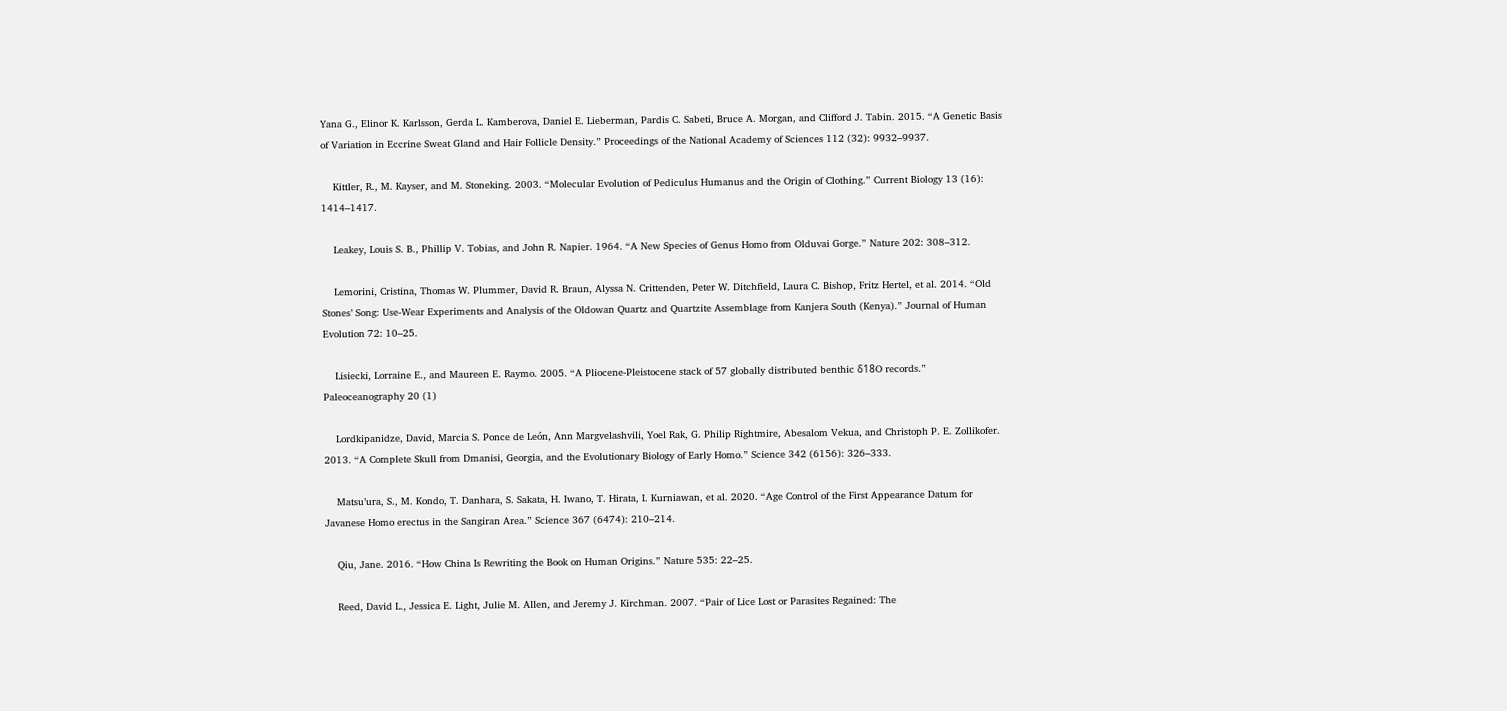Yana G., Elinor K. Karlsson, Gerda L. Kamberova, Daniel E. Lieberman, Pardis C. Sabeti, Bruce A. Morgan, and Clifford J. Tabin. 2015. “A Genetic Basis of Variation in Eccrine Sweat Gland and Hair Follicle Density.” Proceedings of the National Academy of Sciences 112 (32): 9932–9937.

    Kittler, R., M. Kayser, and M. Stoneking. 2003. “Molecular Evolution of Pediculus Humanus and the Origin of Clothing.” Current Biology 13 (16): 1414–1417.

    Leakey, Louis S. B., Phillip V. Tobias, and John R. Napier. 1964. “A New Species of Genus Homo from Olduvai Gorge.” Nature 202: 308–312.

    Lemorini, Cristina, Thomas W. Plummer, David R. Braun, Alyssa N. Crittenden, Peter W. Ditchfield, Laura C. Bishop, Fritz Hertel, et al. 2014. “Old Stones’ Song: Use-Wear Experiments and Analysis of the Oldowan Quartz and Quartzite Assemblage from Kanjera South (Kenya).” Journal of Human Evolution 72: 10–25.

    Lisiecki, Lorraine E., and Maureen E. Raymo. 2005. “A Pliocene-Pleistocene stack of 57 globally distributed benthic δ18O records.” Paleoceanography 20 (1)

    Lordkipanidze, David, Marcia S. Ponce de León, Ann Margvelashvili, Yoel Rak, G. Philip Rightmire, Abesalom Vekua, and Christoph P. E. Zollikofer. 2013. “A Complete Skull from Dmanisi, Georgia, and the Evolutionary Biology of Early Homo.” Science 342 (6156): 326–333.

    Matsu’ura, S., M. Kondo, T. Danhara, S. Sakata, H. Iwano, T. Hirata, I. Kurniawan, et al. 2020. “Age Control of the First Appearance Datum for Javanese Homo erectus in the Sangiran Area.” Science 367 (6474): 210–214.

    Qiu, Jane. 2016. “How China Is Rewriting the Book on Human Origins.” Nature 535: 22–25.

    Reed, David L., Jessica E. Light, Julie M. Allen, and Jeremy J. Kirchman. 2007. “Pair of Lice Lost or Parasites Regained: The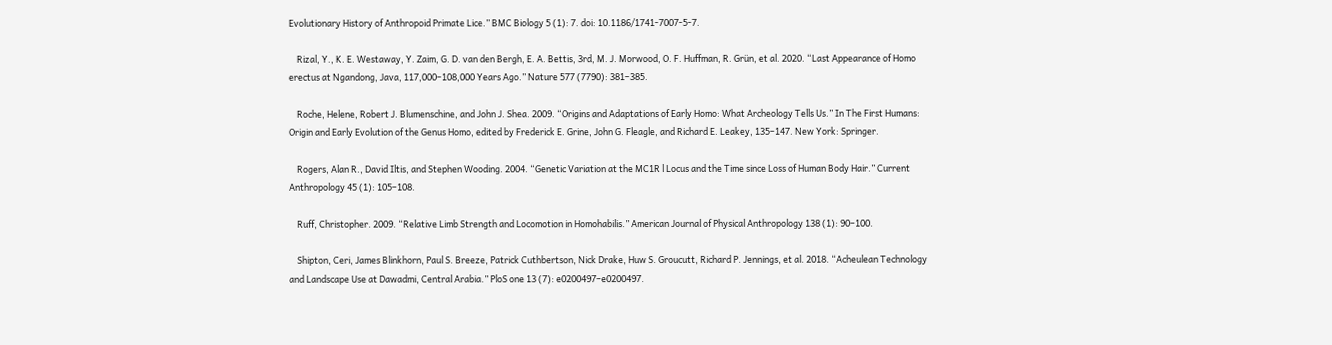Evolutionary History of Anthropoid Primate Lice.” BMC Biology 5 (1): 7. doi: 10.1186/1741-7007-5-7.

    Rizal, Y., K. E. Westaway, Y. Zaim, G. D. van den Bergh, E. A. Bettis, 3rd, M. J. Morwood, O. F. Huffman, R. Grün, et al. 2020. “Last Appearance of Homo erectus at Ngandong, Java, 117,000–108,000 Years Ago.” Nature 577 (7790): 381–385.

    Roche, Helene, Robert J. Blumenschine, and John J. Shea. 2009. “Origins and Adaptations of Early Homo: What Archeology Tells Us.” In The First Humans: Origin and Early Evolution of the Genus Homo, edited by Frederick E. Grine, John G. Fleagle, and Richard E. Leakey, 135–147. New York: Springer.

    Rogers, Alan R., David Iltis, and Stephen Wooding. 2004. “Genetic Variation at the MC1R l Locus and the Time since Loss of Human Body Hair.” Current Anthropology 45 (1): 105–108.

    Ruff, Christopher. 2009. “Relative Limb Strength and Locomotion in Homohabilis.” American Journal of Physical Anthropology 138 (1): 90–100.

    Shipton, Ceri, James Blinkhorn, Paul S. Breeze, Patrick Cuthbertson, Nick Drake, Huw S. Groucutt, Richard P. Jennings, et al. 2018. “Acheulean Technology and Landscape Use at Dawadmi, Central Arabia.” PloS one 13 (7): e0200497–e0200497.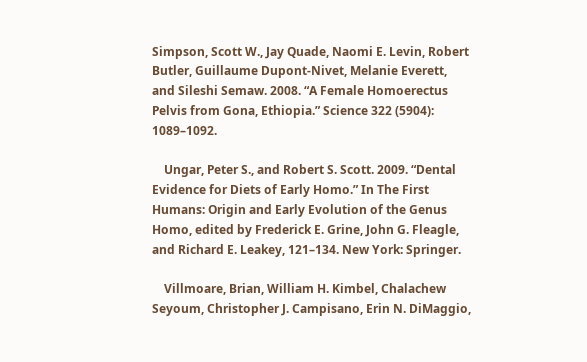Simpson, Scott W., Jay Quade, Naomi E. Levin, Robert Butler, Guillaume Dupont-Nivet, Melanie Everett, and Sileshi Semaw. 2008. “A Female Homoerectus Pelvis from Gona, Ethiopia.” Science 322 (5904): 1089–1092.

    Ungar, Peter S., and Robert S. Scott. 2009. “Dental Evidence for Diets of Early Homo.” In The First Humans: Origin and Early Evolution of the Genus Homo, edited by Frederick E. Grine, John G. Fleagle, and Richard E. Leakey, 121–134. New York: Springer.

    Villmoare, Brian, William H. Kimbel, Chalachew Seyoum, Christopher J. Campisano, Erin N. DiMaggio,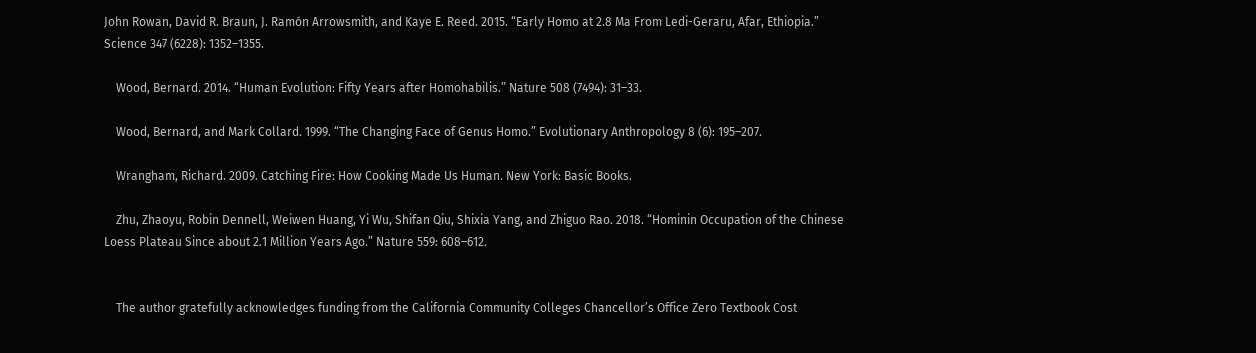John Rowan, David R. Braun, J. Ramón Arrowsmith, and Kaye E. Reed. 2015. “Early Homo at 2.8 Ma From Ledi-Geraru, Afar, Ethiopia.” Science 347 (6228): 1352–1355.

    Wood, Bernard. 2014. “Human Evolution: Fifty Years after Homohabilis.” Nature 508 (7494): 31–33.

    Wood, Bernard, and Mark Collard. 1999. “The Changing Face of Genus Homo.” Evolutionary Anthropology 8 (6): 195–207.

    Wrangham, Richard. 2009. Catching Fire: How Cooking Made Us Human. New York: Basic Books.

    Zhu, Zhaoyu, Robin Dennell, Weiwen Huang, Yi Wu, Shifan Qiu, Shixia Yang, and Zhiguo Rao. 2018. “Hominin Occupation of the Chinese Loess Plateau Since about 2.1 Million Years Ago.” Nature 559: 608–612.


    The author gratefully acknowledges funding from the California Community Colleges Chancellor’s Office Zero Textbook Cost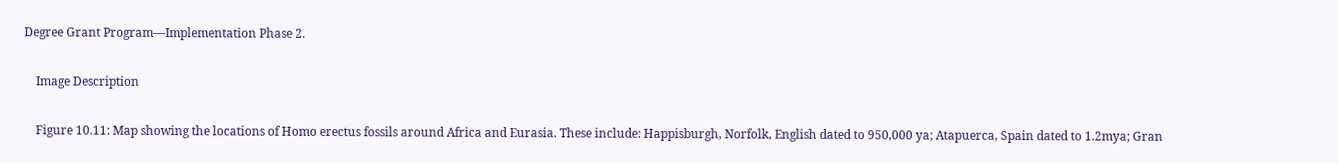Degree Grant Program—Implementation Phase 2.

    Image Description

    Figure 10.11: Map showing the locations of Homo erectus fossils around Africa and Eurasia. These include: Happisburgh, Norfolk, English dated to 950,000 ya; Atapuerca, Spain dated to 1.2mya; Gran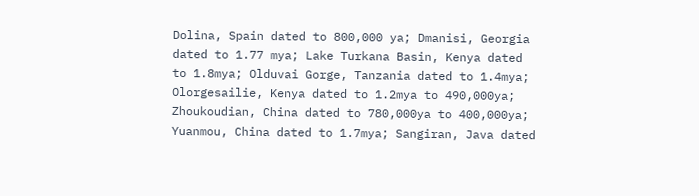Dolina, Spain dated to 800,000 ya; Dmanisi, Georgia dated to 1.77 mya; Lake Turkana Basin, Kenya dated to 1.8mya; Olduvai Gorge, Tanzania dated to 1.4mya; Olorgesailie, Kenya dated to 1.2mya to 490,000ya; Zhoukoudian, China dated to 780,000ya to 400,000ya; Yuanmou, China dated to 1.7mya; Sangiran, Java dated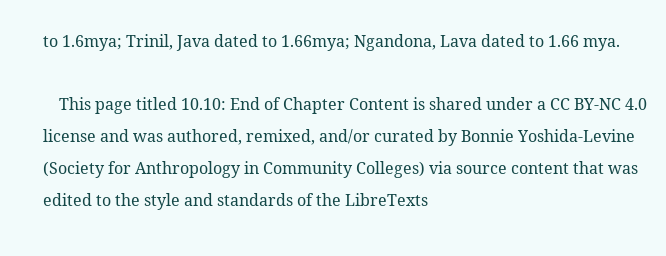to 1.6mya; Trinil, Java dated to 1.66mya; Ngandona, Lava dated to 1.66 mya.

    This page titled 10.10: End of Chapter Content is shared under a CC BY-NC 4.0 license and was authored, remixed, and/or curated by Bonnie Yoshida-Levine (Society for Anthropology in Community Colleges) via source content that was edited to the style and standards of the LibreTexts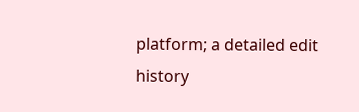platform; a detailed edit history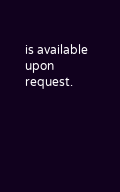is available upon request.